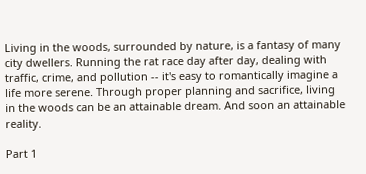Living in the woods, surrounded by nature, is a fantasy of many city dwellers. Running the rat race day after day, dealing with traffic, crime, and pollution -- it's easy to romantically imagine a life more serene. Through proper planning and sacrifice, living in the woods can be an attainable dream. And soon an attainable reality.

Part 1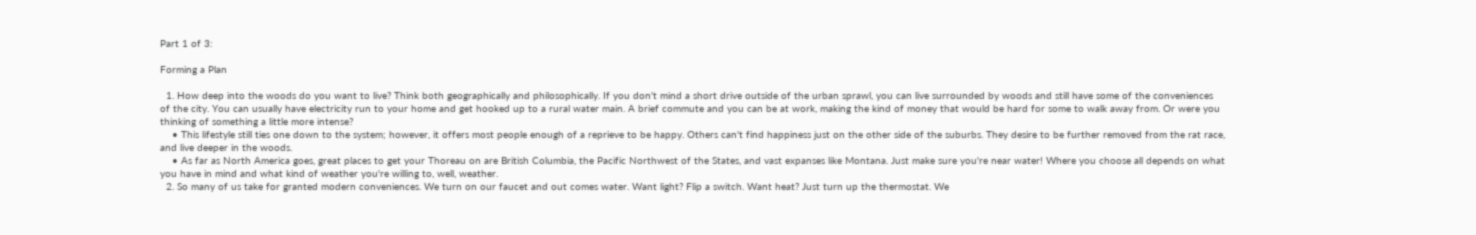Part 1 of 3:

Forming a Plan

  1. How deep into the woods do you want to live? Think both geographically and philosophically. If you don't mind a short drive outside of the urban sprawl, you can live surrounded by woods and still have some of the conveniences of the city. You can usually have electricity run to your home and get hooked up to a rural water main. A brief commute and you can be at work, making the kind of money that would be hard for some to walk away from. Or were you thinking of something a little more intense?
    • This lifestyle still ties one down to the system; however, it offers most people enough of a reprieve to be happy. Others can't find happiness just on the other side of the suburbs. They desire to be further removed from the rat race, and live deeper in the woods.
    • As far as North America goes, great places to get your Thoreau on are British Columbia, the Pacific Northwest of the States, and vast expanses like Montana. Just make sure you're near water! Where you choose all depends on what you have in mind and what kind of weather you're willing to, well, weather.
  2. So many of us take for granted modern conveniences. We turn on our faucet and out comes water. Want light? Flip a switch. Want heat? Just turn up the thermostat. We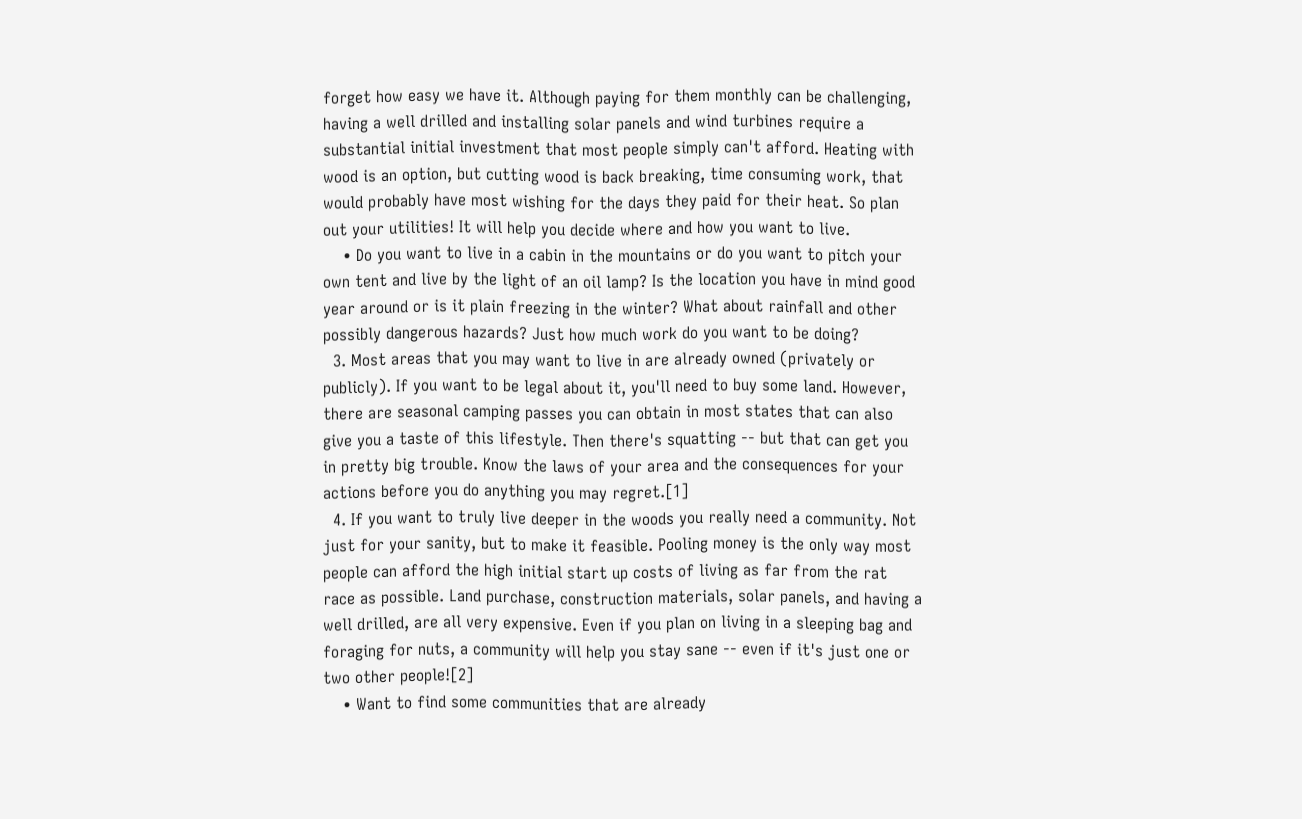forget how easy we have it. Although paying for them monthly can be challenging, having a well drilled and installing solar panels and wind turbines require a substantial initial investment that most people simply can't afford. Heating with wood is an option, but cutting wood is back breaking, time consuming work, that would probably have most wishing for the days they paid for their heat. So plan out your utilities! It will help you decide where and how you want to live.
    • Do you want to live in a cabin in the mountains or do you want to pitch your own tent and live by the light of an oil lamp? Is the location you have in mind good year around or is it plain freezing in the winter? What about rainfall and other possibly dangerous hazards? Just how much work do you want to be doing?
  3. Most areas that you may want to live in are already owned (privately or publicly). If you want to be legal about it, you'll need to buy some land. However, there are seasonal camping passes you can obtain in most states that can also give you a taste of this lifestyle. Then there's squatting -- but that can get you in pretty big trouble. Know the laws of your area and the consequences for your actions before you do anything you may regret.[1]
  4. If you want to truly live deeper in the woods you really need a community. Not just for your sanity, but to make it feasible. Pooling money is the only way most people can afford the high initial start up costs of living as far from the rat race as possible. Land purchase, construction materials, solar panels, and having a well drilled, are all very expensive. Even if you plan on living in a sleeping bag and foraging for nuts, a community will help you stay sane -- even if it's just one or two other people![2]
    • Want to find some communities that are already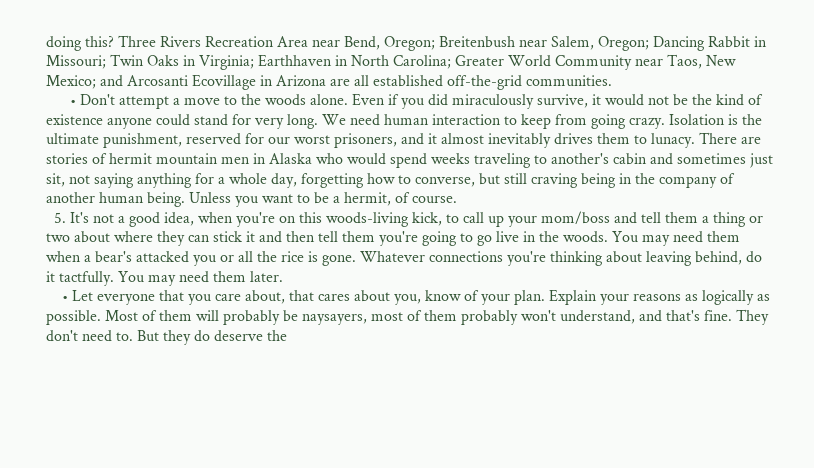doing this? Three Rivers Recreation Area near Bend, Oregon; Breitenbush near Salem, Oregon; Dancing Rabbit in Missouri; Twin Oaks in Virginia; Earthhaven in North Carolina; Greater World Community near Taos, New Mexico; and Arcosanti Ecovillage in Arizona are all established off-the-grid communities.
      • Don't attempt a move to the woods alone. Even if you did miraculously survive, it would not be the kind of existence anyone could stand for very long. We need human interaction to keep from going crazy. Isolation is the ultimate punishment, reserved for our worst prisoners, and it almost inevitably drives them to lunacy. There are stories of hermit mountain men in Alaska who would spend weeks traveling to another's cabin and sometimes just sit, not saying anything for a whole day, forgetting how to converse, but still craving being in the company of another human being. Unless you want to be a hermit, of course.
  5. It's not a good idea, when you're on this woods-living kick, to call up your mom/boss and tell them a thing or two about where they can stick it and then tell them you're going to go live in the woods. You may need them when a bear's attacked you or all the rice is gone. Whatever connections you're thinking about leaving behind, do it tactfully. You may need them later.
    • Let everyone that you care about, that cares about you, know of your plan. Explain your reasons as logically as possible. Most of them will probably be naysayers, most of them probably won't understand, and that's fine. They don't need to. But they do deserve the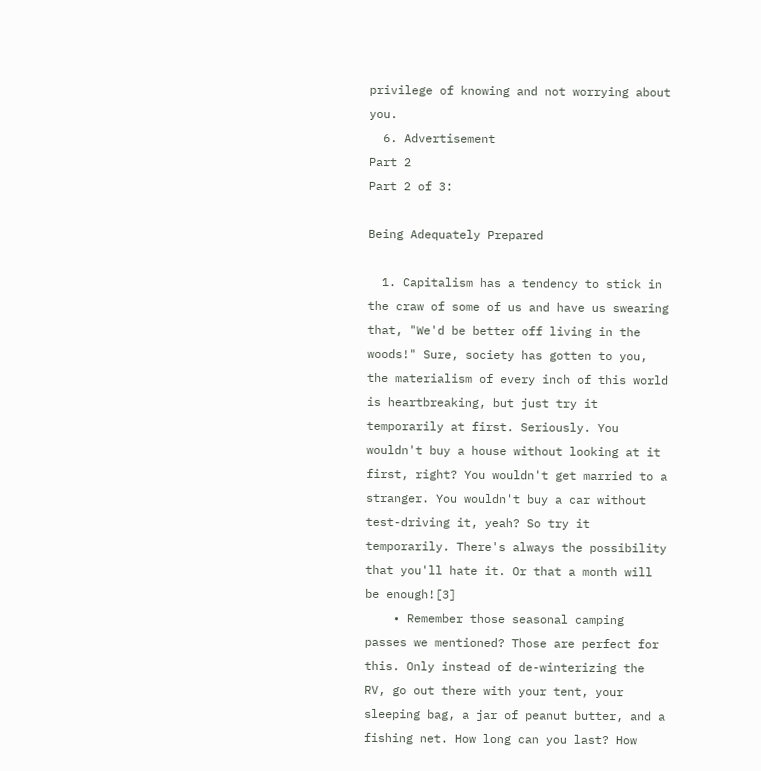privilege of knowing and not worrying about you.
  6. Advertisement
Part 2
Part 2 of 3:

Being Adequately Prepared

  1. Capitalism has a tendency to stick in the craw of some of us and have us swearing that, "We'd be better off living in the woods!" Sure, society has gotten to you, the materialism of every inch of this world is heartbreaking, but just try it temporarily at first. Seriously. You wouldn't buy a house without looking at it first, right? You wouldn't get married to a stranger. You wouldn't buy a car without test-driving it, yeah? So try it temporarily. There's always the possibility that you'll hate it. Or that a month will be enough![3]
    • Remember those seasonal camping passes we mentioned? Those are perfect for this. Only instead of de-winterizing the RV, go out there with your tent, your sleeping bag, a jar of peanut butter, and a fishing net. How long can you last? How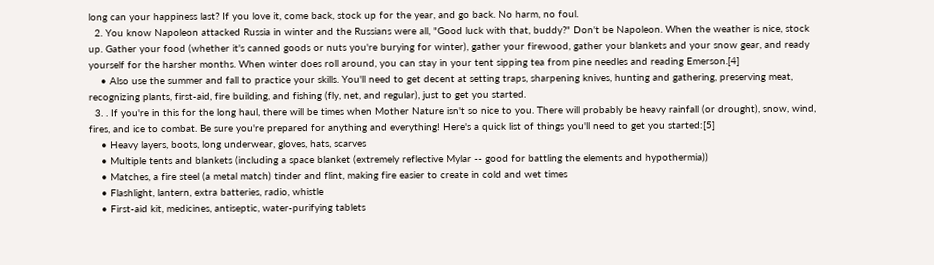long can your happiness last? If you love it, come back, stock up for the year, and go back. No harm, no foul.
  2. You know Napoleon attacked Russia in winter and the Russians were all, "Good luck with that, buddy?" Don't be Napoleon. When the weather is nice, stock up. Gather your food (whether it's canned goods or nuts you're burying for winter), gather your firewood, gather your blankets and your snow gear, and ready yourself for the harsher months. When winter does roll around, you can stay in your tent sipping tea from pine needles and reading Emerson.[4]
    • Also use the summer and fall to practice your skills. You'll need to get decent at setting traps, sharpening knives, hunting and gathering, preserving meat, recognizing plants, first-aid, fire building, and fishing (fly, net, and regular), just to get you started.
  3. . If you're in this for the long haul, there will be times when Mother Nature isn't so nice to you. There will probably be heavy rainfall (or drought), snow, wind, fires, and ice to combat. Be sure you're prepared for anything and everything! Here's a quick list of things you'll need to get you started:[5]
    • Heavy layers, boots, long underwear, gloves, hats, scarves
    • Multiple tents and blankets (including a space blanket (extremely reflective Mylar -- good for battling the elements and hypothermia))
    • Matches, a fire steel (a metal match) tinder and flint, making fire easier to create in cold and wet times
    • Flashlight, lantern, extra batteries, radio, whistle
    • First-aid kit, medicines, antiseptic, water-purifying tablets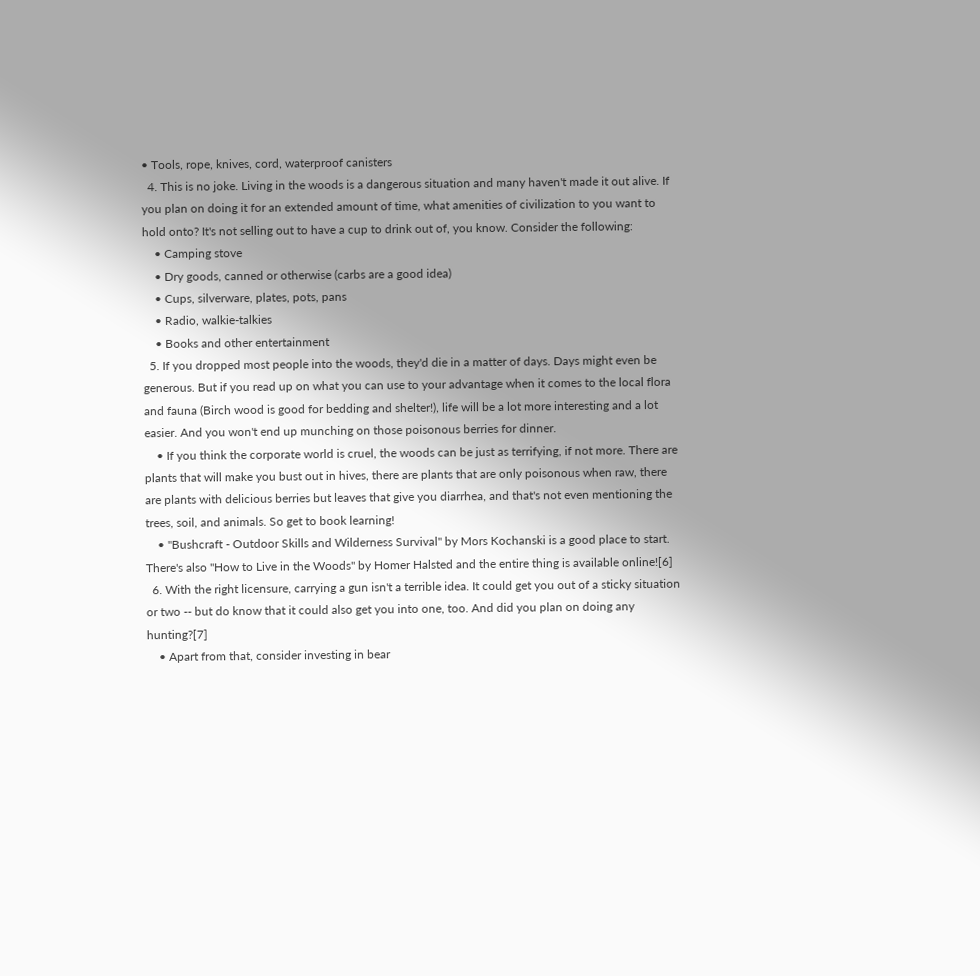• Tools, rope, knives, cord, waterproof canisters
  4. This is no joke. Living in the woods is a dangerous situation and many haven't made it out alive. If you plan on doing it for an extended amount of time, what amenities of civilization to you want to hold onto? It's not selling out to have a cup to drink out of, you know. Consider the following:
    • Camping stove
    • Dry goods, canned or otherwise (carbs are a good idea)
    • Cups, silverware, plates, pots, pans
    • Radio, walkie-talkies
    • Books and other entertainment
  5. If you dropped most people into the woods, they'd die in a matter of days. Days might even be generous. But if you read up on what you can use to your advantage when it comes to the local flora and fauna (Birch wood is good for bedding and shelter!), life will be a lot more interesting and a lot easier. And you won't end up munching on those poisonous berries for dinner.
    • If you think the corporate world is cruel, the woods can be just as terrifying, if not more. There are plants that will make you bust out in hives, there are plants that are only poisonous when raw, there are plants with delicious berries but leaves that give you diarrhea, and that's not even mentioning the trees, soil, and animals. So get to book learning!
    • "Bushcraft - Outdoor Skills and Wilderness Survival" by Mors Kochanski is a good place to start. There's also "How to Live in the Woods" by Homer Halsted and the entire thing is available online![6]
  6. With the right licensure, carrying a gun isn't a terrible idea. It could get you out of a sticky situation or two -- but do know that it could also get you into one, too. And did you plan on doing any hunting?[7]
    • Apart from that, consider investing in bear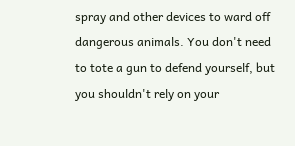spray and other devices to ward off dangerous animals. You don't need to tote a gun to defend yourself, but you shouldn't rely on your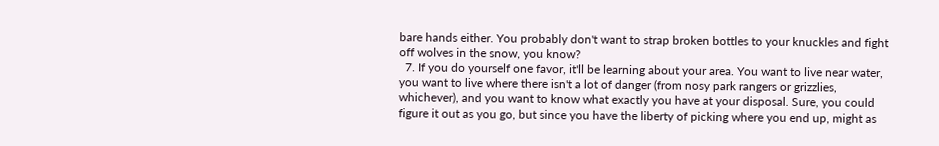bare hands either. You probably don't want to strap broken bottles to your knuckles and fight off wolves in the snow, you know?
  7. If you do yourself one favor, it'll be learning about your area. You want to live near water, you want to live where there isn't a lot of danger (from nosy park rangers or grizzlies, whichever), and you want to know what exactly you have at your disposal. Sure, you could figure it out as you go, but since you have the liberty of picking where you end up, might as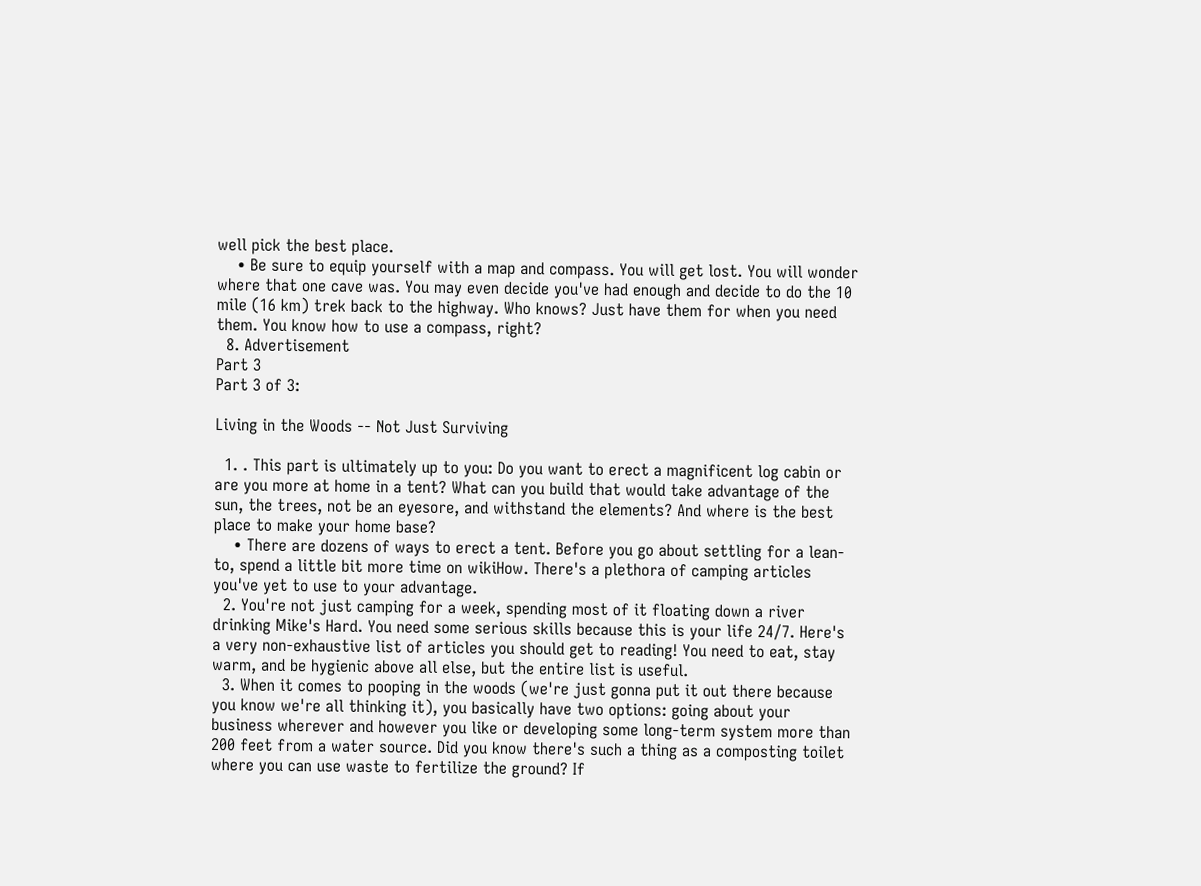well pick the best place.
    • Be sure to equip yourself with a map and compass. You will get lost. You will wonder where that one cave was. You may even decide you've had enough and decide to do the 10 mile (16 km) trek back to the highway. Who knows? Just have them for when you need them. You know how to use a compass, right?
  8. Advertisement
Part 3
Part 3 of 3:

Living in the Woods -- Not Just Surviving

  1. . This part is ultimately up to you: Do you want to erect a magnificent log cabin or are you more at home in a tent? What can you build that would take advantage of the sun, the trees, not be an eyesore, and withstand the elements? And where is the best place to make your home base?
    • There are dozens of ways to erect a tent. Before you go about settling for a lean-to, spend a little bit more time on wikiHow. There's a plethora of camping articles you've yet to use to your advantage.
  2. You're not just camping for a week, spending most of it floating down a river drinking Mike's Hard. You need some serious skills because this is your life 24/7. Here's a very non-exhaustive list of articles you should get to reading! You need to eat, stay warm, and be hygienic above all else, but the entire list is useful.
  3. When it comes to pooping in the woods (we're just gonna put it out there because you know we're all thinking it), you basically have two options: going about your business wherever and however you like or developing some long-term system more than 200 feet from a water source. Did you know there's such a thing as a composting toilet where you can use waste to fertilize the ground? If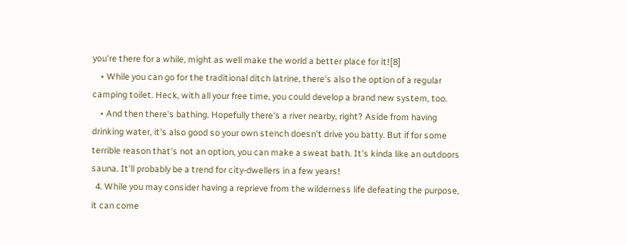you're there for a while, might as well make the world a better place for it![8]
    • While you can go for the traditional ditch latrine, there's also the option of a regular camping toilet. Heck, with all your free time, you could develop a brand new system, too.
    • And then there's bathing. Hopefully there's a river nearby, right? Aside from having drinking water, it's also good so your own stench doesn't drive you batty. But if for some terrible reason that's not an option, you can make a sweat bath. It's kinda like an outdoors sauna. It'll probably be a trend for city-dwellers in a few years!
  4. While you may consider having a reprieve from the wilderness life defeating the purpose, it can come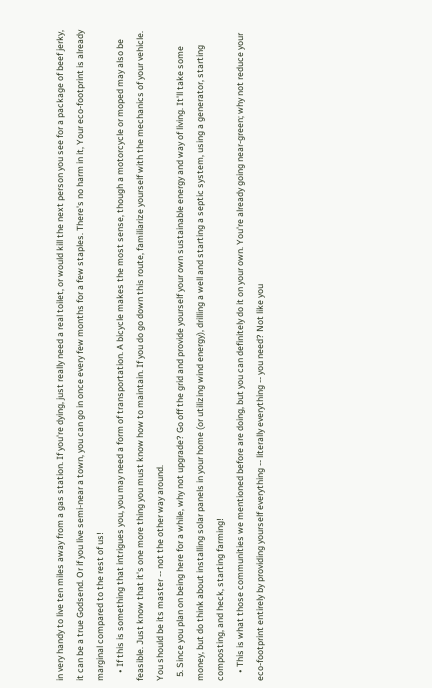in very handy to live ten miles away from a gas station. If you're dying, just really need a real toilet, or would kill the next person you see for a package of beef jerky, it can be a true Godsend. Or if you live semi-near a town, you can go in once every few months for a few staples. There's no harm in it, Your eco-footprint is already marginal compared to the rest of us!
    • If this is something that intrigues you, you may need a form of transportation. A bicycle makes the most sense, though a motorcycle or moped may also be feasible. Just know that it's one more thing you must know how to maintain. If you do go down this route, familiarize yourself with the mechanics of your vehicle. You should be its master -- not the other way around.
  5. Since you plan on being here for a while, why not upgrade? Go off the grid and provide yourself your own sustainable energy and way of living. It'll take some money, but do think about installing solar panels in your home (or utilizing wind energy), drilling a well and starting a septic system, using a generator, starting composting, and heck, starting farming!
    • This is what those communities we mentioned before are doing, but you can definitely do it on your own. You're already going near-green; why not reduce your eco-footprint entirely by providing yourself everything -- literally everything -- you need? Not like you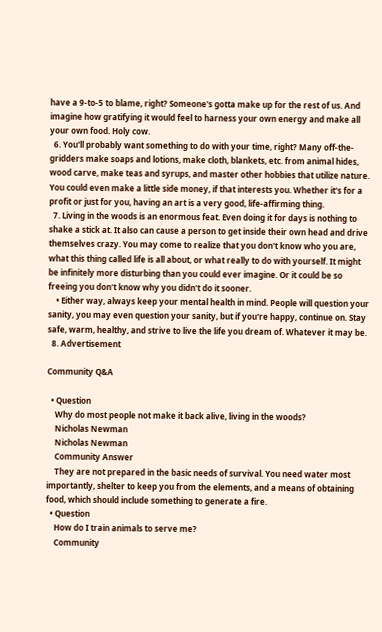have a 9-to-5 to blame, right? Someone's gotta make up for the rest of us. And imagine how gratifying it would feel to harness your own energy and make all your own food. Holy cow.
  6. You'll probably want something to do with your time, right? Many off-the-gridders make soaps and lotions, make cloth, blankets, etc. from animal hides, wood carve, make teas and syrups, and master other hobbies that utilize nature. You could even make a little side money, if that interests you. Whether it's for a profit or just for you, having an art is a very good, life-affirming thing.
  7. Living in the woods is an enormous feat. Even doing it for days is nothing to shake a stick at. It also can cause a person to get inside their own head and drive themselves crazy. You may come to realize that you don't know who you are, what this thing called life is all about, or what really to do with yourself. It might be infinitely more disturbing than you could ever imagine. Or it could be so freeing you don't know why you didn't do it sooner.
    • Either way, always keep your mental health in mind. People will question your sanity, you may even question your sanity, but if you're happy, continue on. Stay safe, warm, healthy, and strive to live the life you dream of. Whatever it may be.
  8. Advertisement

Community Q&A

  • Question
    Why do most people not make it back alive, living in the woods?
    Nicholas Newman
    Nicholas Newman
    Community Answer
    They are not prepared in the basic needs of survival. You need water most importantly, shelter to keep you from the elements, and a means of obtaining food, which should include something to generate a fire.
  • Question
    How do I train animals to serve me?
    Community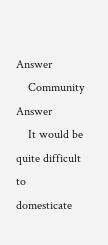Answer
    Community Answer
    It would be quite difficult to domesticate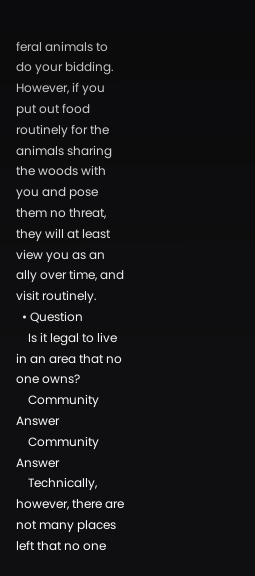feral animals to do your bidding. However, if you put out food routinely for the animals sharing the woods with you and pose them no threat, they will at least view you as an ally over time, and visit routinely.
  • Question
    Is it legal to live in an area that no one owns?
    Community Answer
    Community Answer
    Technically, however, there are not many places left that no one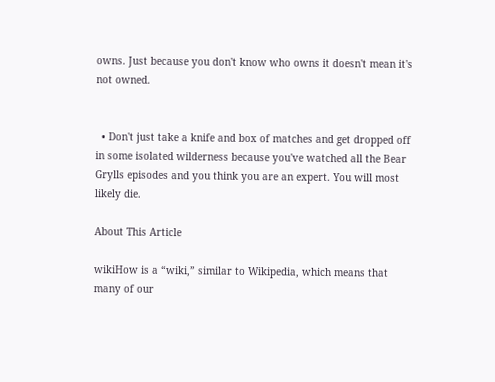owns. Just because you don't know who owns it doesn't mean it's not owned.


  • Don't just take a knife and box of matches and get dropped off in some isolated wilderness because you've watched all the Bear Grylls episodes and you think you are an expert. You will most likely die.

About This Article

wikiHow is a “wiki,” similar to Wikipedia, which means that many of our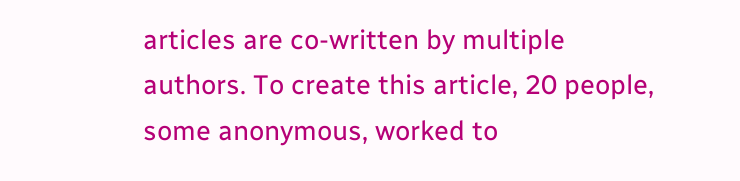articles are co-written by multiple authors. To create this article, 20 people, some anonymous, worked to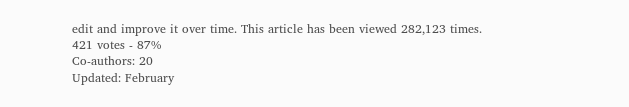edit and improve it over time. This article has been viewed 282,123 times.
421 votes - 87%
Co-authors: 20
Updated: February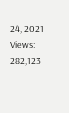24, 2021
Views: 282,123